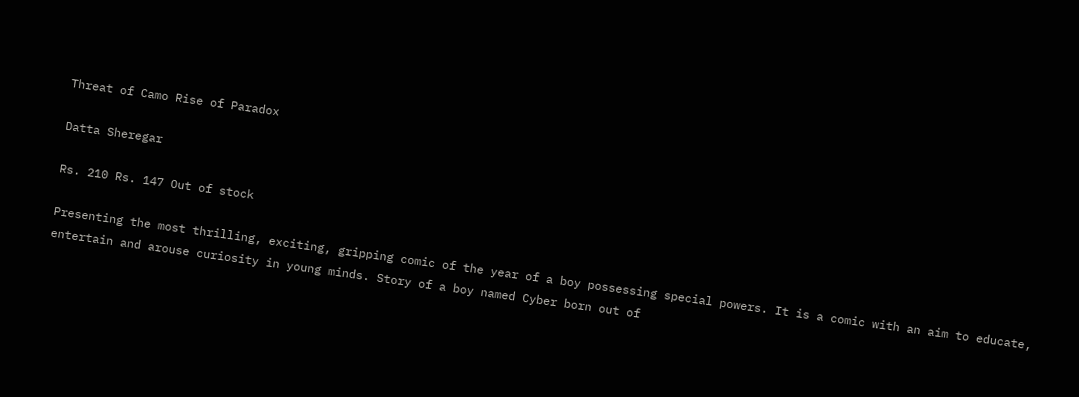Threat of Camo Rise of Paradox

Datta Sheregar

Rs. 210 Rs. 147 Out of stock

Presenting the most thrilling, exciting, gripping comic of the year of a boy possessing special powers. It is a comic with an aim to educate, entertain and arouse curiosity in young minds. Story of a boy named Cyber born out of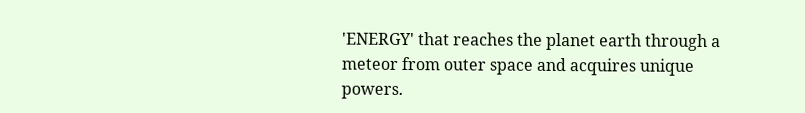'ENERGY' that reaches the planet earth through a meteor from outer space and acquires unique powers.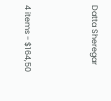Datta Sheregar



4 items - $164,50